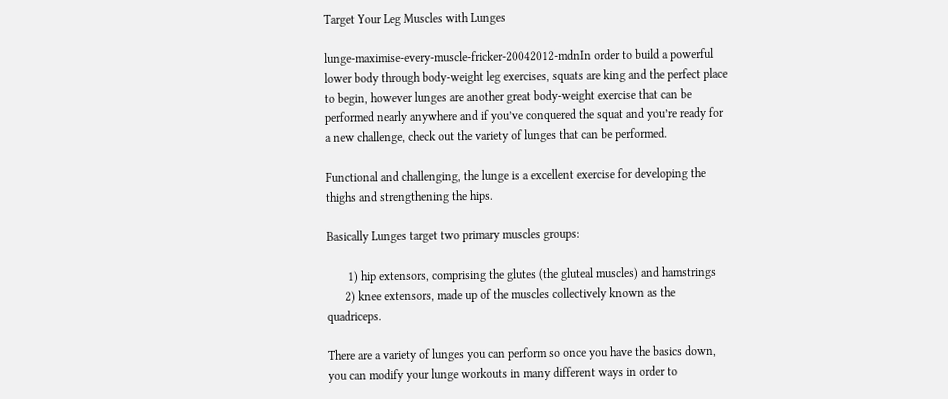Target Your Leg Muscles with Lunges

lunge-maximise-every-muscle-fricker-20042012-mdnIn order to build a powerful lower body through body-weight leg exercises, squats are king and the perfect place to begin, however lunges are another great body-weight exercise that can be performed nearly anywhere and if you’ve conquered the squat and you’re ready for a new challenge, check out the variety of lunges that can be performed.

Functional and challenging, the lunge is a excellent exercise for developing the thighs and strengthening the hips.

Basically Lunges target two primary muscles groups:

       1) hip extensors, comprising the glutes (the gluteal muscles) and hamstrings
      2) knee extensors, made up of the muscles collectively known as the quadriceps.

There are a variety of lunges you can perform so once you have the basics down, you can modify your lunge workouts in many different ways in order to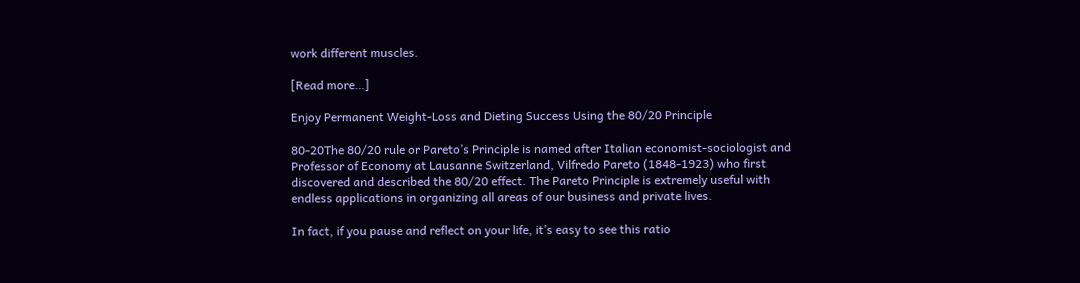work different muscles.

[Read more…]

Enjoy Permanent Weight-Loss and Dieting Success Using the 80/20 Principle

80-20The 80/20 rule or Pareto’s Principle is named after Italian economist-sociologist and Professor of Economy at Lausanne Switzerland, Vilfredo Pareto (1848-1923) who first discovered and described the 80/20 effect. The Pareto Principle is extremely useful with endless applications in organizing all areas of our business and private lives.

In fact, if you pause and reflect on your life, it’s easy to see this ratio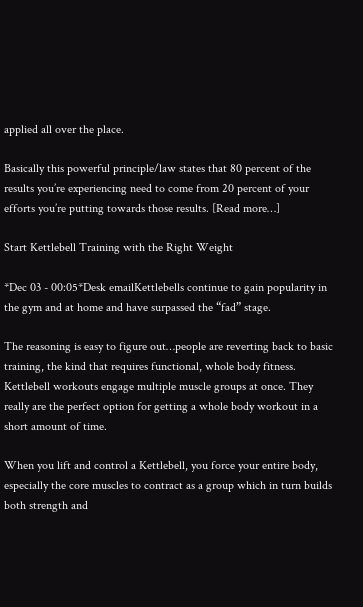applied all over the place.

Basically this powerful principle/law states that 80 percent of the results you’re experiencing need to come from 20 percent of your efforts you’re putting towards those results. [Read more…]

Start Kettlebell Training with the Right Weight

*Dec 03 - 00:05*Desk emailKettlebells continue to gain popularity in the gym and at home and have surpassed the “fad” stage.

The reasoning is easy to figure out…people are reverting back to basic training, the kind that requires functional, whole body fitness. Kettlebell workouts engage multiple muscle groups at once. They really are the perfect option for getting a whole body workout in a short amount of time.

When you lift and control a Kettlebell, you force your entire body, especially the core muscles to contract as a group which in turn builds both strength and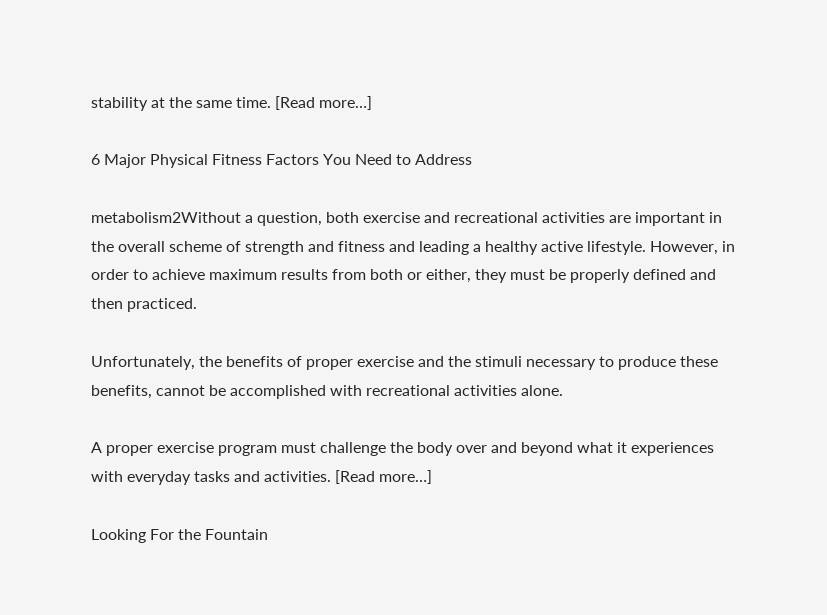stability at the same time. [Read more…]

6 Major Physical Fitness Factors You Need to Address

metabolism2Without a question, both exercise and recreational activities are important in the overall scheme of strength and fitness and leading a healthy active lifestyle. However, in order to achieve maximum results from both or either, they must be properly defined and then practiced.

Unfortunately, the benefits of proper exercise and the stimuli necessary to produce these benefits, cannot be accomplished with recreational activities alone.

A proper exercise program must challenge the body over and beyond what it experiences with everyday tasks and activities. [Read more…]

Looking For the Fountain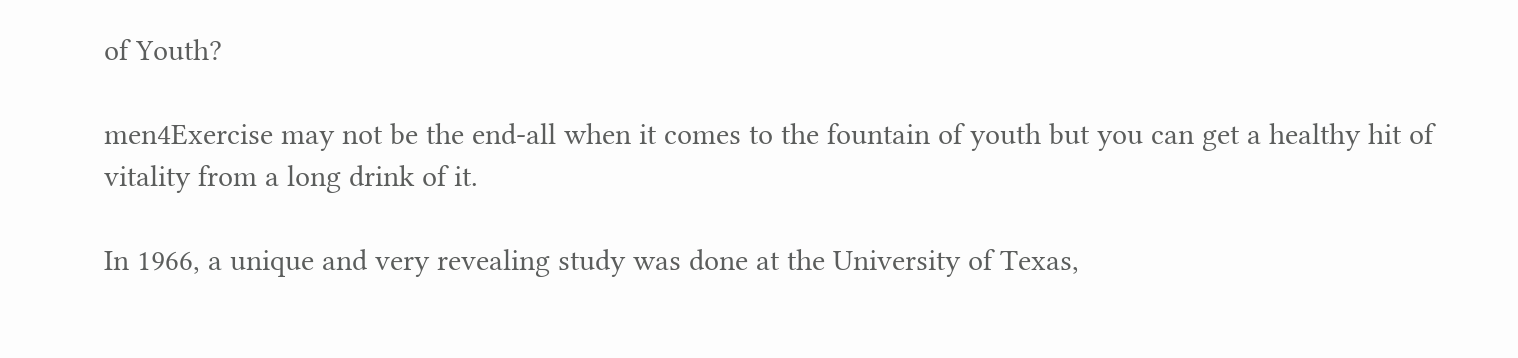of Youth?

men4Exercise may not be the end-all when it comes to the fountain of youth but you can get a healthy hit of vitality from a long drink of it.

In 1966, a unique and very revealing study was done at the University of Texas,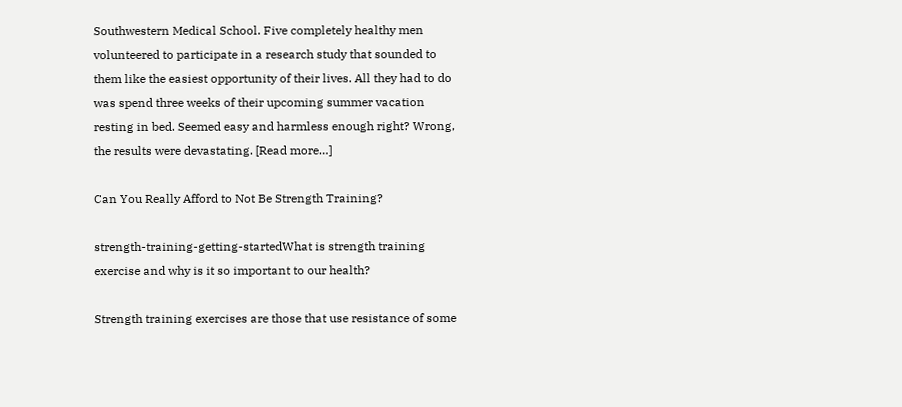Southwestern Medical School. Five completely healthy men volunteered to participate in a research study that sounded to them like the easiest opportunity of their lives. All they had to do was spend three weeks of their upcoming summer vacation resting in bed. Seemed easy and harmless enough right? Wrong, the results were devastating. [Read more…]

Can You Really Afford to Not Be Strength Training?

strength-training-getting-startedWhat is strength training exercise and why is it so important to our health?

Strength training exercises are those that use resistance of some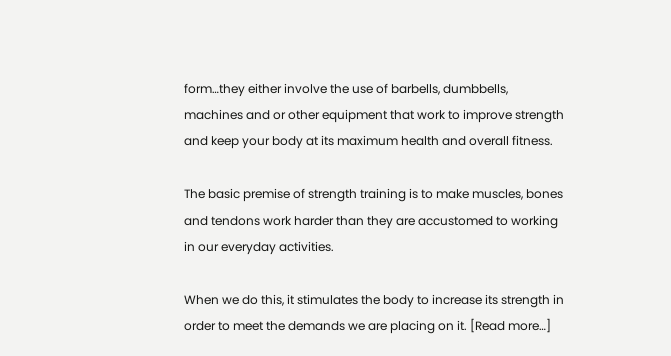form…they either involve the use of barbells, dumbbells, machines and or other equipment that work to improve strength and keep your body at its maximum health and overall fitness.

The basic premise of strength training is to make muscles, bones and tendons work harder than they are accustomed to working in our everyday activities.

When we do this, it stimulates the body to increase its strength in order to meet the demands we are placing on it. [Read more…]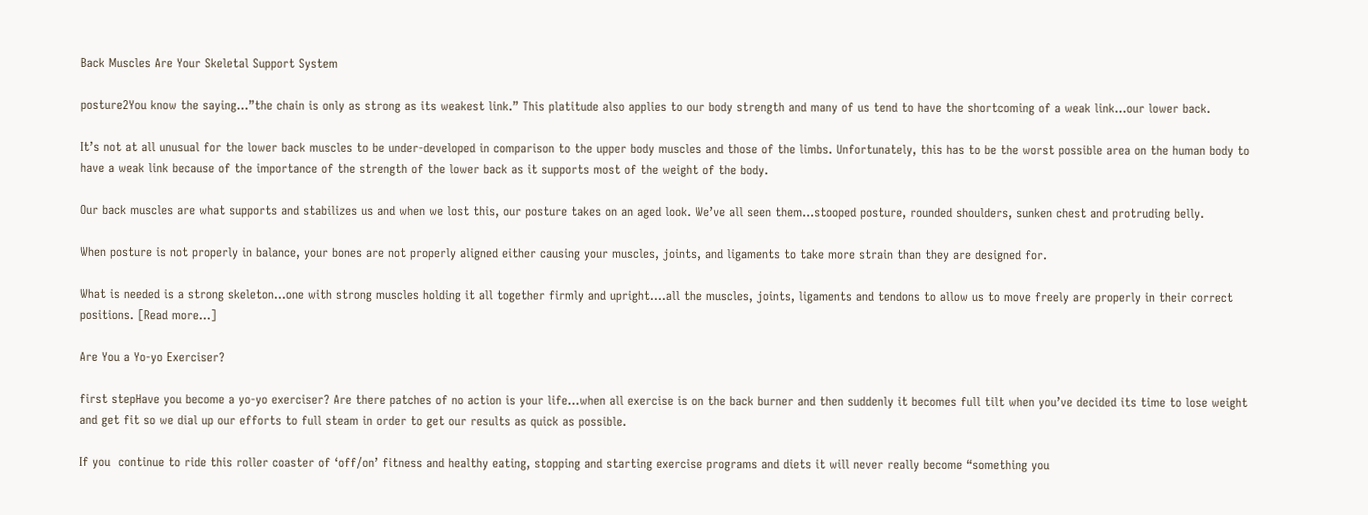Back Muscles Are Your Skeletal Support System

posture2You know the saying…”the chain is only as strong as its weakest link.” This platitude also applies to our body strength and many of us tend to have the shortcoming of a weak link…our lower back.

It’s not at all unusual for the lower back muscles to be under-developed in comparison to the upper body muscles and those of the limbs. Unfortunately, this has to be the worst possible area on the human body to have a weak link because of the importance of the strength of the lower back as it supports most of the weight of the body.

Our back muscles are what supports and stabilizes us and when we lost this, our posture takes on an aged look. We’ve all seen them…stooped posture, rounded shoulders, sunken chest and protruding belly.

When posture is not properly in balance, your bones are not properly aligned either causing your muscles, joints, and ligaments to take more strain than they are designed for.

What is needed is a strong skeleton…one with strong muscles holding it all together firmly and upright….all the muscles, joints, ligaments and tendons to allow us to move freely are properly in their correct positions. [Read more…]

Are You a Yo-yo Exerciser?

first stepHave you become a yo-yo exerciser? Are there patches of no action is your life…when all exercise is on the back burner and then suddenly it becomes full tilt when you’ve decided its time to lose weight and get fit so we dial up our efforts to full steam in order to get our results as quick as possible.

If you  continue to ride this roller coaster of ‘off/on’ fitness and healthy eating, stopping and starting exercise programs and diets it will never really become “something you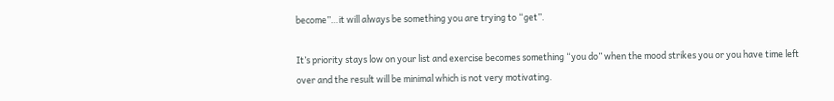become”…it will always be something you are trying to “get”.

It’s priority stays low on your list and exercise becomes something “you do” when the mood strikes you or you have time left over and the result will be minimal which is not very motivating.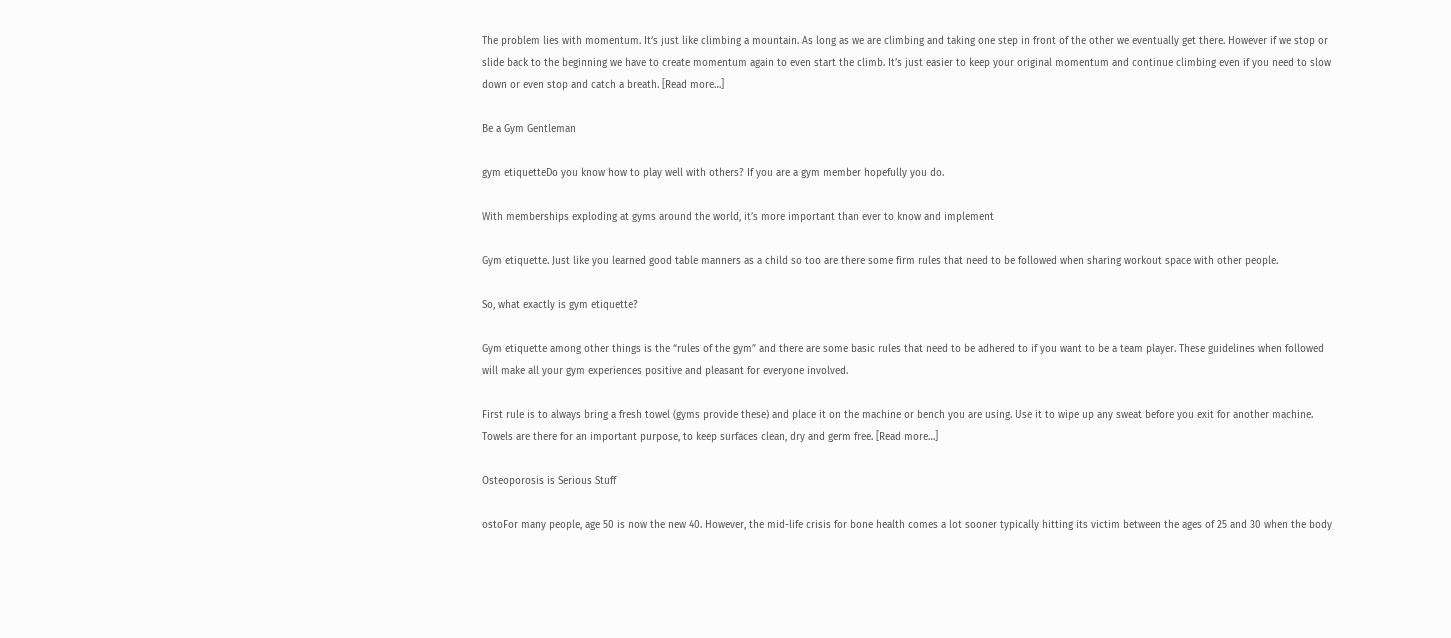The problem lies with momentum. It’s just like climbing a mountain. As long as we are climbing and taking one step in front of the other we eventually get there. However if we stop or slide back to the beginning we have to create momentum again to even start the climb. It’s just easier to keep your original momentum and continue climbing even if you need to slow down or even stop and catch a breath. [Read more…]

Be a Gym Gentleman

gym etiquetteDo you know how to play well with others? If you are a gym member hopefully you do.

With memberships exploding at gyms around the world, it’s more important than ever to know and implement

Gym etiquette. Just like you learned good table manners as a child so too are there some firm rules that need to be followed when sharing workout space with other people.

So, what exactly is gym etiquette?

Gym etiquette among other things is the “rules of the gym” and there are some basic rules that need to be adhered to if you want to be a team player. These guidelines when followed will make all your gym experiences positive and pleasant for everyone involved.

First rule is to always bring a fresh towel (gyms provide these) and place it on the machine or bench you are using. Use it to wipe up any sweat before you exit for another machine. Towels are there for an important purpose, to keep surfaces clean, dry and germ free. [Read more…]

Osteoporosis is Serious Stuff

ostoFor many people, age 50 is now the new 40. However, the mid-life crisis for bone health comes a lot sooner typically hitting its victim between the ages of 25 and 30 when the body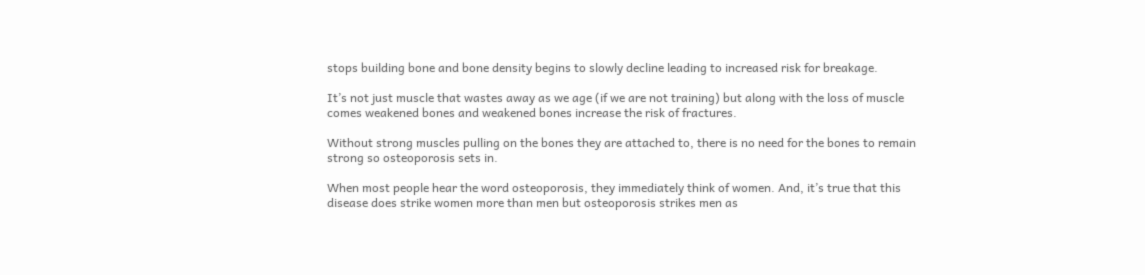stops building bone and bone density begins to slowly decline leading to increased risk for breakage.

It’s not just muscle that wastes away as we age (if we are not training) but along with the loss of muscle comes weakened bones and weakened bones increase the risk of fractures.

Without strong muscles pulling on the bones they are attached to, there is no need for the bones to remain strong so osteoporosis sets in.

When most people hear the word osteoporosis, they immediately think of women. And, it’s true that this disease does strike women more than men but osteoporosis strikes men as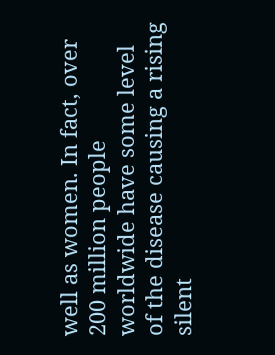well as women. In fact, over 200 million people worldwide have some level of the disease causing a rising silent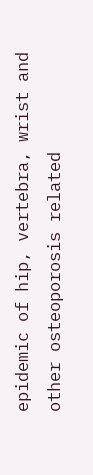epidemic of hip, vertebra, wrist and other osteoporosis related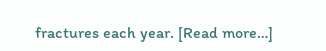fractures each year. [Read more…]